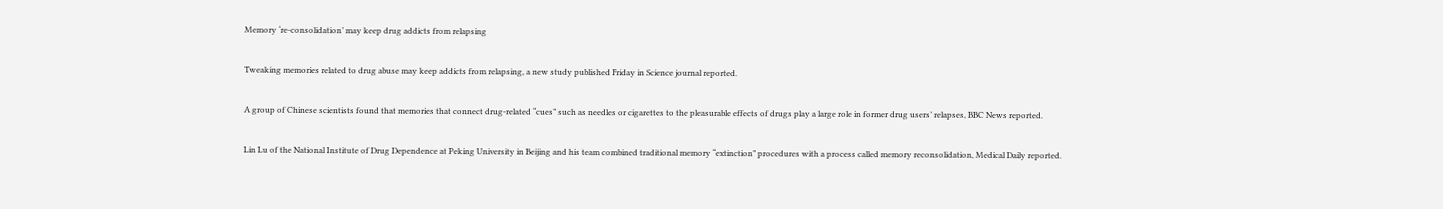Memory ‘re-consolidation’ may keep drug addicts from relapsing

Tweaking memories related to drug abuse may keep addicts from relapsing, a new study published Friday in Science journal reported.

A group of Chinese scientists found that memories that connect drug-related “cues” such as needles or cigarettes to the pleasurable effects of drugs play a large role in former drug users’ relapses, BBC News reported.

Lin Lu of the National Institute of Drug Dependence at Peking University in Beijing and his team combined traditional memory “extinction” procedures with a process called memory reconsolidation, Medical Daily reported.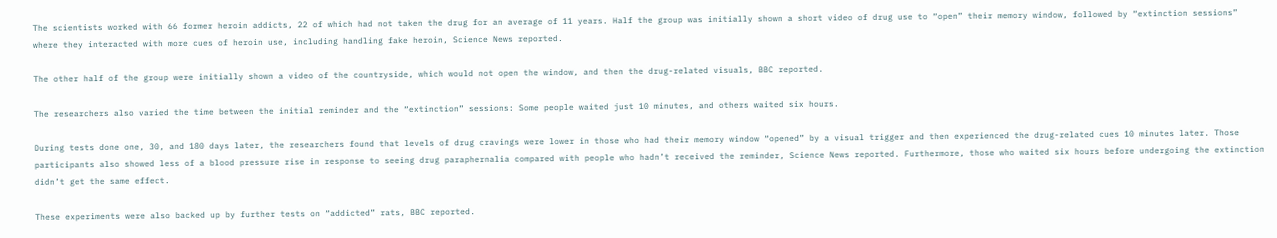The scientists worked with 66 former heroin addicts, 22 of which had not taken the drug for an average of 11 years. Half the group was initially shown a short video of drug use to “open” their memory window, followed by “extinction sessions” where they interacted with more cues of heroin use, including handling fake heroin, Science News reported.

The other half of the group were initially shown a video of the countryside, which would not open the window, and then the drug-related visuals, BBC reported.

The researchers also varied the time between the initial reminder and the “extinction” sessions: Some people waited just 10 minutes, and others waited six hours.

During tests done one, 30, and 180 days later, the researchers found that levels of drug cravings were lower in those who had their memory window “opened” by a visual trigger and then experienced the drug-related cues 10 minutes later. Those participants also showed less of a blood pressure rise in response to seeing drug paraphernalia compared with people who hadn’t received the reminder, Science News reported. Furthermore, those who waited six hours before undergoing the extinction didn’t get the same effect.

These experiments were also backed up by further tests on “addicted” rats, BBC reported.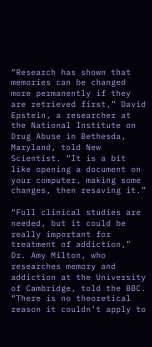“Research has shown that memories can be changed more permanently if they are retrieved first,” David Epstein, a researcher at the National Institute on Drug Abuse in Bethesda, Maryland, told New Scientist. “It is a bit like opening a document on your computer, making some changes, then resaving it.”

“Full clinical studies are needed, but it could be really important for treatment of addiction,” Dr. Amy Milton, who researches memory and addiction at the University of Cambridge, told the BBC. “There is no theoretical reason it couldn’t apply to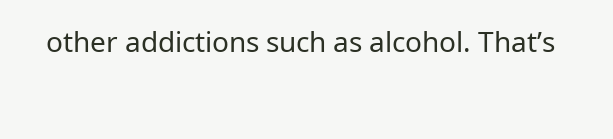other addictions such as alcohol. That’s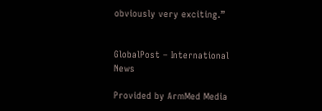obviously very exciting.”


GlobalPost – International News

Provided by ArmMed Media